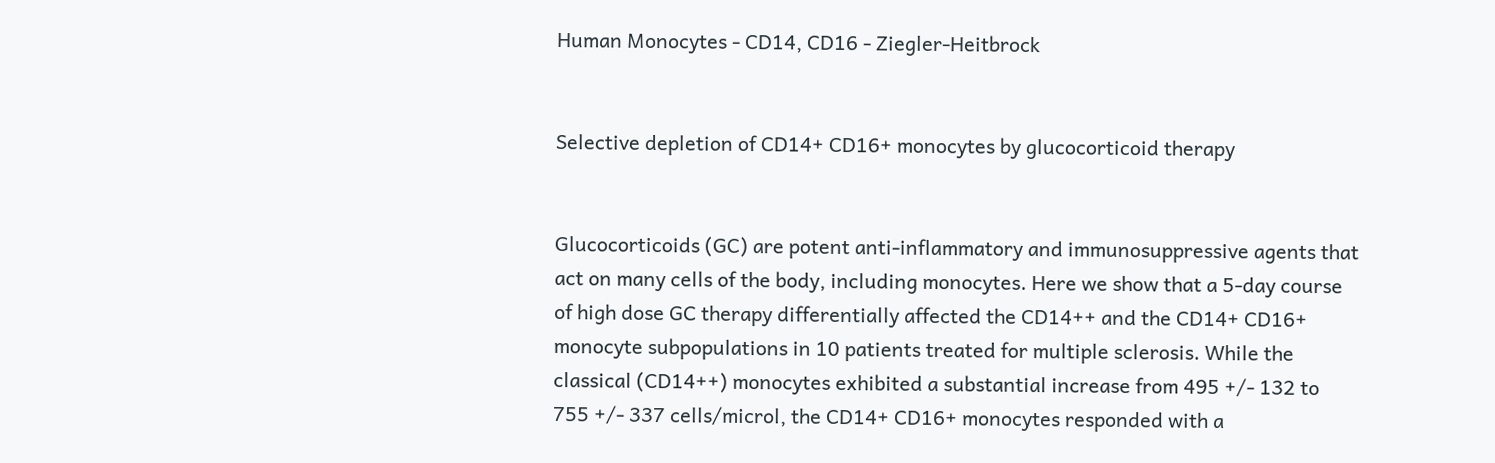Human Monocytes - CD14, CD16 - Ziegler-Heitbrock


Selective depletion of CD14+ CD16+ monocytes by glucocorticoid therapy


Glucocorticoids (GC) are potent anti-inflammatory and immunosuppressive agents that act on many cells of the body, including monocytes. Here we show that a 5-day course of high dose GC therapy differentially affected the CD14++ and the CD14+ CD16+ monocyte subpopulations in 10 patients treated for multiple sclerosis. While the classical (CD14++) monocytes exhibited a substantial increase from 495 +/- 132 to 755 +/- 337 cells/microl, the CD14+ CD16+ monocytes responded with a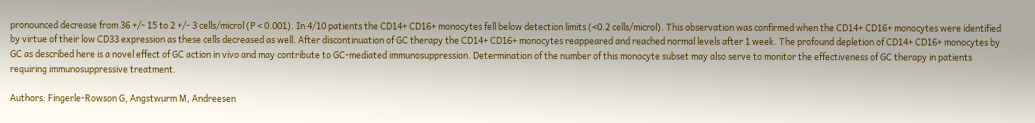pronounced decrease from 36 +/- 15 to 2 +/- 3 cells/microl (P < 0.001). In 4/10 patients the CD14+ CD16+ monocytes fell below detection limits (<0.2 cells/microl). This observation was confirmed when the CD14+ CD16+ monocytes were identified by virtue of their low CD33 expression as these cells decreased as well. After discontinuation of GC therapy the CD14+ CD16+ monocytes reappeared and reached normal levels after 1 week. The profound depletion of CD14+ CD16+ monocytes by GC as described here is a novel effect of GC action in vivo and may contribute to GC-mediated immunosuppression. Determination of the number of this monocyte subset may also serve to monitor the effectiveness of GC therapy in patients requiring immunosuppressive treatment.

Authors: Fingerle-Rowson G, Angstwurm M, Andreesen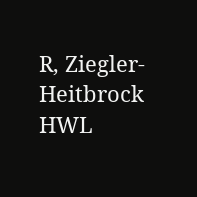R, Ziegler-Heitbrock HWL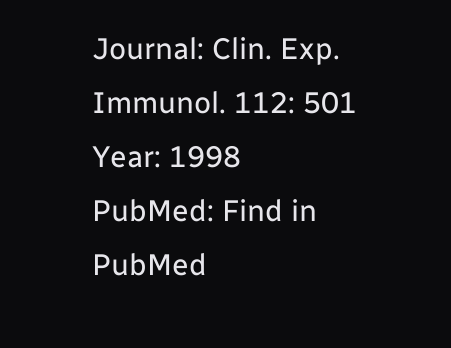Journal: Clin. Exp. Immunol. 112: 501
Year: 1998
PubMed: Find in PubMed